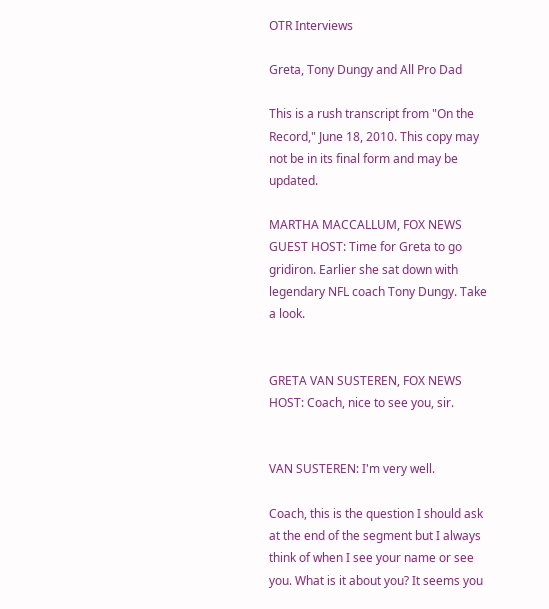OTR Interviews

Greta, Tony Dungy and All Pro Dad

This is a rush transcript from "On the Record," June 18, 2010. This copy may not be in its final form and may be updated.

MARTHA MACCALLUM, FOX NEWS GUEST HOST: Time for Greta to go gridiron. Earlier she sat down with legendary NFL coach Tony Dungy. Take a look.


GRETA VAN SUSTEREN, FOX NEWS HOST: Coach, nice to see you, sir.


VAN SUSTEREN: I'm very well.

Coach, this is the question I should ask at the end of the segment but I always think of when I see your name or see you. What is it about you? It seems you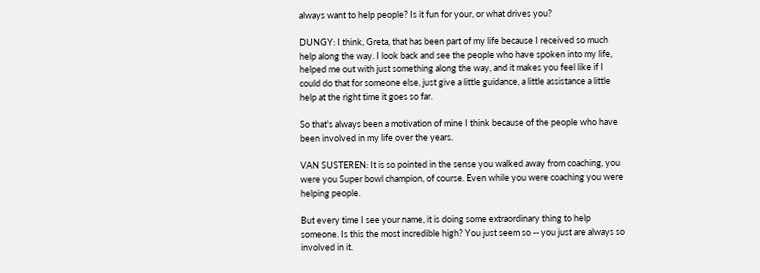always want to help people? Is it fun for your, or what drives you?

DUNGY: I think, Greta, that has been part of my life because I received so much help along the way. I look back and see the people who have spoken into my life, helped me out with just something along the way, and it makes you feel like if I could do that for someone else, just give a little guidance, a little assistance a little help at the right time it goes so far.

So that's always been a motivation of mine I think because of the people who have been involved in my life over the years.

VAN SUSTEREN: It is so pointed in the sense you walked away from coaching, you were you Super bowl champion, of course. Even while you were coaching you were helping people.

But every time I see your name, it is doing some extraordinary thing to help someone. Is this the most incredible high? You just seem so -- you just are always so involved in it.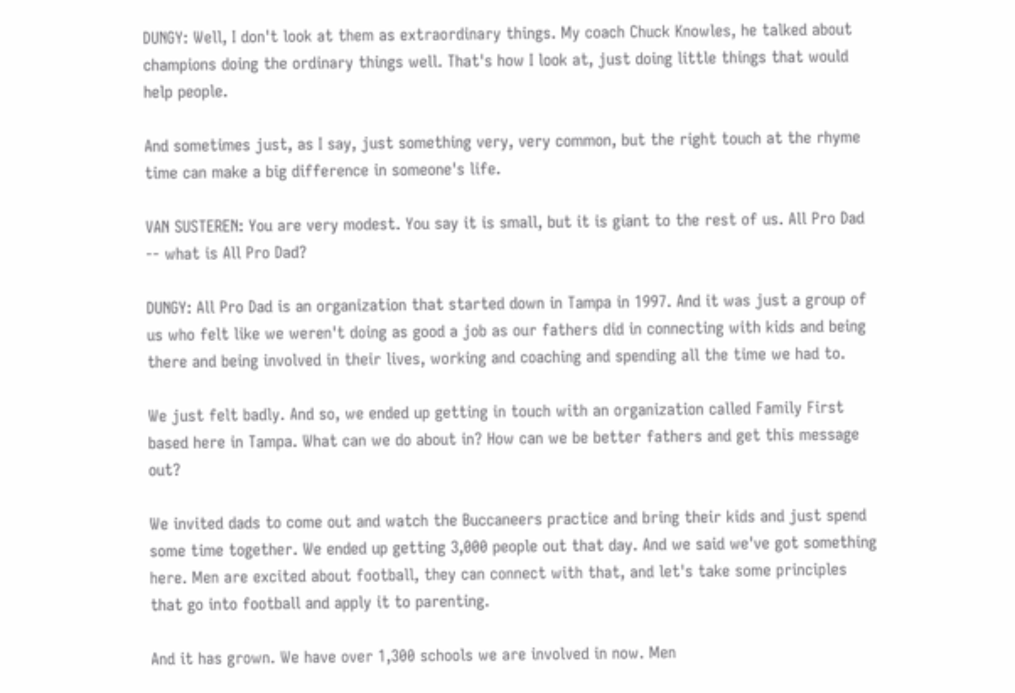DUNGY: Well, I don't look at them as extraordinary things. My coach Chuck Knowles, he talked about champions doing the ordinary things well. That's how I look at, just doing little things that would help people.

And sometimes just, as I say, just something very, very common, but the right touch at the rhyme time can make a big difference in someone's life.

VAN SUSTEREN: You are very modest. You say it is small, but it is giant to the rest of us. All Pro Dad -- what is All Pro Dad?

DUNGY: All Pro Dad is an organization that started down in Tampa in 1997. And it was just a group of us who felt like we weren't doing as good a job as our fathers did in connecting with kids and being there and being involved in their lives, working and coaching and spending all the time we had to.

We just felt badly. And so, we ended up getting in touch with an organization called Family First based here in Tampa. What can we do about in? How can we be better fathers and get this message out?

We invited dads to come out and watch the Buccaneers practice and bring their kids and just spend some time together. We ended up getting 3,000 people out that day. And we said we've got something here. Men are excited about football, they can connect with that, and let's take some principles that go into football and apply it to parenting.

And it has grown. We have over 1,300 schools we are involved in now. Men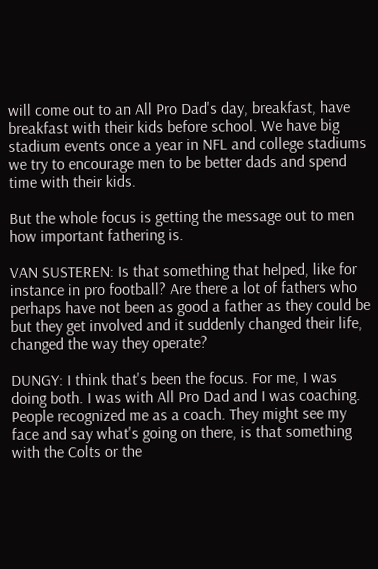will come out to an All Pro Dad's day, breakfast, have breakfast with their kids before school. We have big stadium events once a year in NFL and college stadiums we try to encourage men to be better dads and spend time with their kids.

But the whole focus is getting the message out to men how important fathering is.

VAN SUSTEREN: Is that something that helped, like for instance in pro football? Are there a lot of fathers who perhaps have not been as good a father as they could be but they get involved and it suddenly changed their life, changed the way they operate?

DUNGY: I think that's been the focus. For me, I was doing both. I was with All Pro Dad and I was coaching. People recognized me as a coach. They might see my face and say what's going on there, is that something with the Colts or the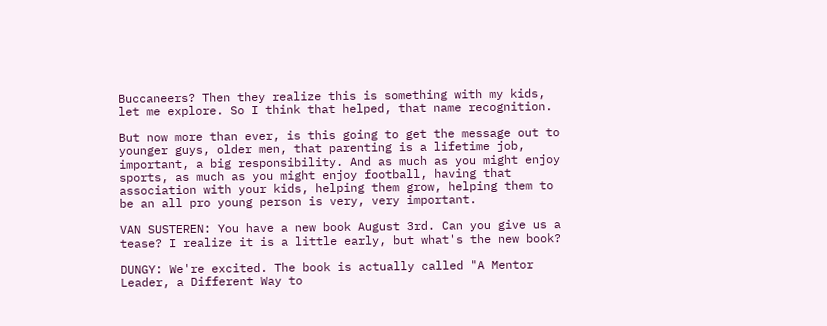Buccaneers? Then they realize this is something with my kids, let me explore. So I think that helped, that name recognition.

But now more than ever, is this going to get the message out to younger guys, older men, that parenting is a lifetime job, important, a big responsibility. And as much as you might enjoy sports, as much as you might enjoy football, having that association with your kids, helping them grow, helping them to be an all pro young person is very, very important.

VAN SUSTEREN: You have a new book August 3rd. Can you give us a tease? I realize it is a little early, but what's the new book?

DUNGY: We're excited. The book is actually called "A Mentor Leader, a Different Way to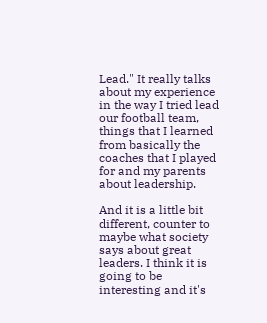Lead." It really talks about my experience in the way I tried lead our football team, things that I learned from basically the coaches that I played for and my parents about leadership.

And it is a little bit different, counter to maybe what society says about great leaders. I think it is going to be interesting and it's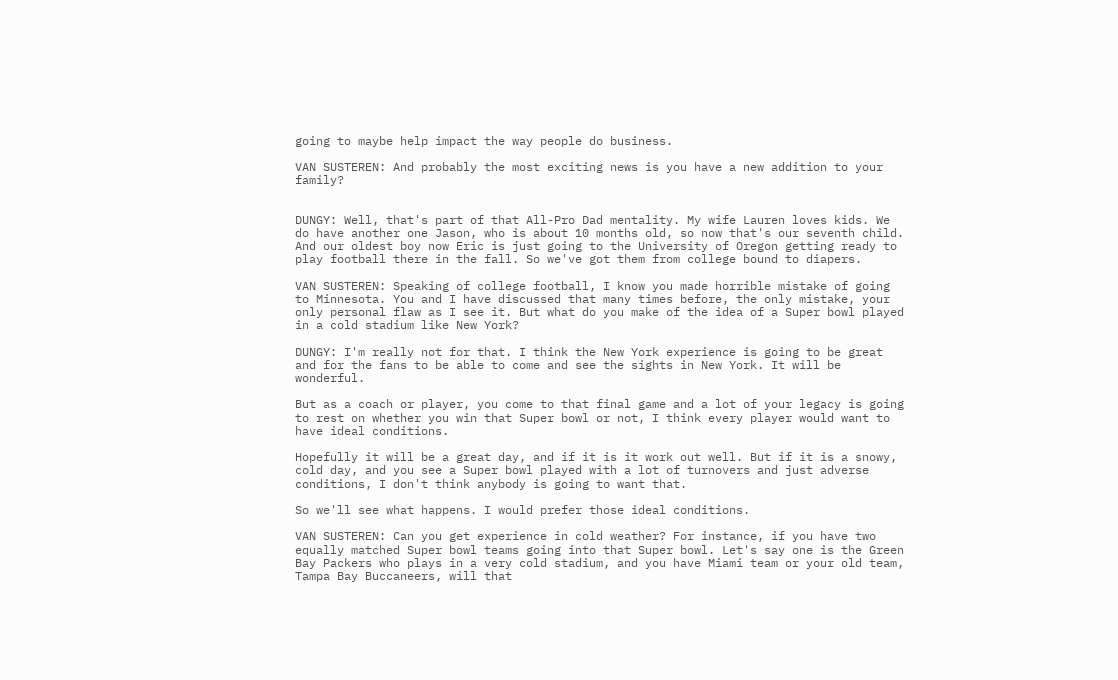going to maybe help impact the way people do business.

VAN SUSTEREN: And probably the most exciting news is you have a new addition to your family?


DUNGY: Well, that's part of that All-Pro Dad mentality. My wife Lauren loves kids. We do have another one Jason, who is about 10 months old, so now that's our seventh child. And our oldest boy now Eric is just going to the University of Oregon getting ready to play football there in the fall. So we've got them from college bound to diapers.

VAN SUSTEREN: Speaking of college football, I know you made horrible mistake of going to Minnesota. You and I have discussed that many times before, the only mistake, your only personal flaw as I see it. But what do you make of the idea of a Super bowl played in a cold stadium like New York?

DUNGY: I'm really not for that. I think the New York experience is going to be great and for the fans to be able to come and see the sights in New York. It will be wonderful.

But as a coach or player, you come to that final game and a lot of your legacy is going to rest on whether you win that Super bowl or not, I think every player would want to have ideal conditions.

Hopefully it will be a great day, and if it is it work out well. But if it is a snowy, cold day, and you see a Super bowl played with a lot of turnovers and just adverse conditions, I don't think anybody is going to want that.

So we'll see what happens. I would prefer those ideal conditions.

VAN SUSTEREN: Can you get experience in cold weather? For instance, if you have two equally matched Super bowl teams going into that Super bowl. Let's say one is the Green Bay Packers who plays in a very cold stadium, and you have Miami team or your old team, Tampa Bay Buccaneers, will that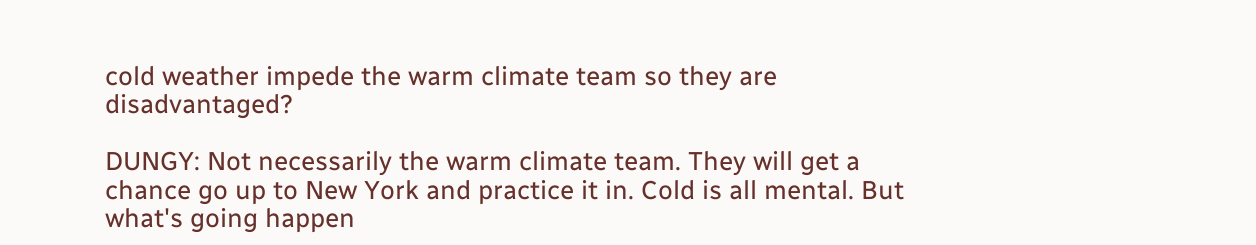cold weather impede the warm climate team so they are disadvantaged?

DUNGY: Not necessarily the warm climate team. They will get a chance go up to New York and practice it in. Cold is all mental. But what's going happen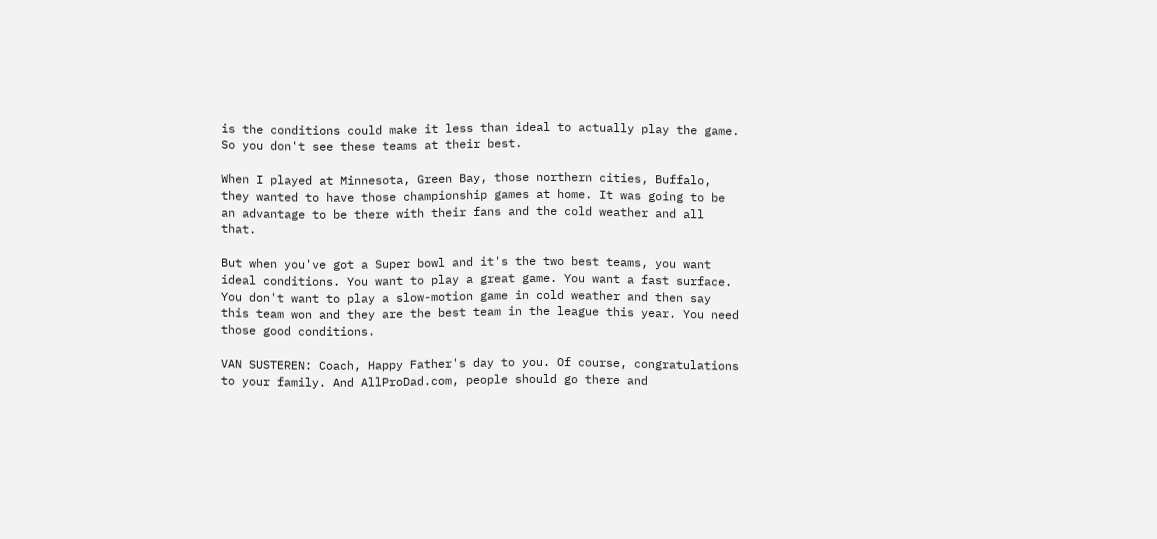is the conditions could make it less than ideal to actually play the game. So you don't see these teams at their best.

When I played at Minnesota, Green Bay, those northern cities, Buffalo, they wanted to have those championship games at home. It was going to be an advantage to be there with their fans and the cold weather and all that.

But when you've got a Super bowl and it's the two best teams, you want ideal conditions. You want to play a great game. You want a fast surface. You don't want to play a slow-motion game in cold weather and then say this team won and they are the best team in the league this year. You need those good conditions.

VAN SUSTEREN: Coach, Happy Father's day to you. Of course, congratulations to your family. And AllProDad.com, people should go there and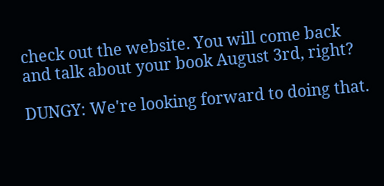check out the website. You will come back and talk about your book August 3rd, right?

DUNGY: We're looking forward to doing that.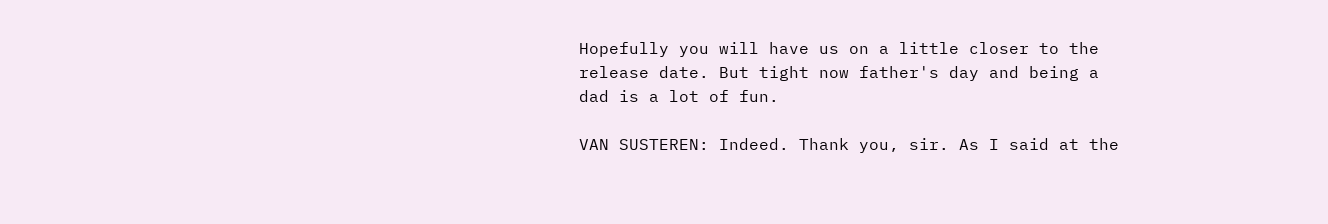Hopefully you will have us on a little closer to the release date. But tight now father's day and being a dad is a lot of fun.

VAN SUSTEREN: Indeed. Thank you, sir. As I said at the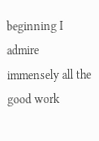beginning I admire immensely all the good work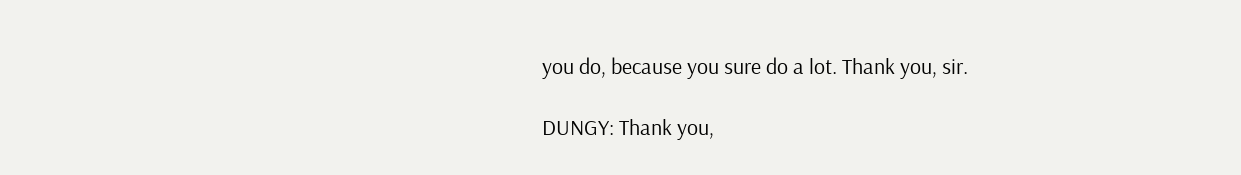you do, because you sure do a lot. Thank you, sir.

DUNGY: Thank you,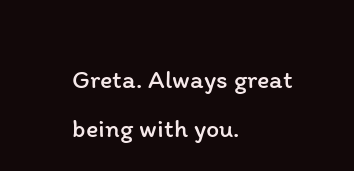Greta. Always great being with you.